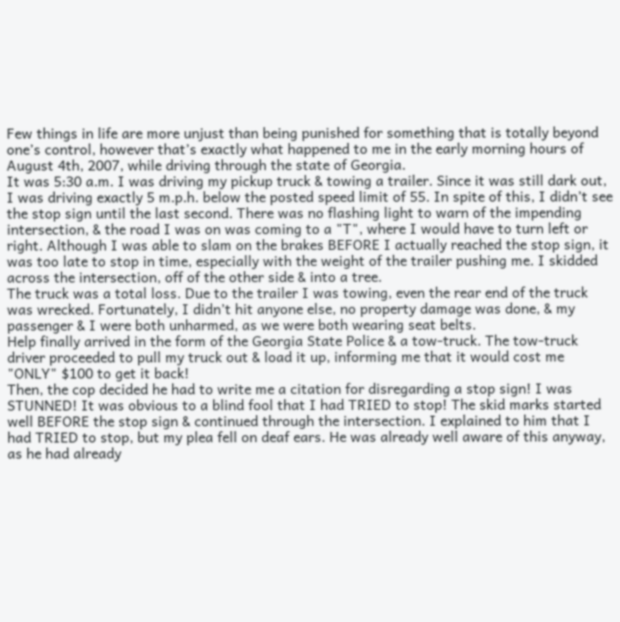Few things in life are more unjust than being punished for something that is totally beyond one’s control, however that’s exactly what happened to me in the early morning hours of August 4th, 2007, while driving through the state of Georgia.
It was 5:30 a.m. I was driving my pickup truck & towing a trailer. Since it was still dark out, I was driving exactly 5 m.p.h. below the posted speed limit of 55. In spite of this, I didn’t see the stop sign until the last second. There was no flashing light to warn of the impending intersection, & the road I was on was coming to a "T", where I would have to turn left or right. Although I was able to slam on the brakes BEFORE I actually reached the stop sign, it was too late to stop in time, especially with the weight of the trailer pushing me. I skidded across the intersection, off of the other side & into a tree.
The truck was a total loss. Due to the trailer I was towing, even the rear end of the truck was wrecked. Fortunately, I didn’t hit anyone else, no property damage was done, & my passenger & I were both unharmed, as we were both wearing seat belts.
Help finally arrived in the form of the Georgia State Police & a tow-truck. The tow-truck driver proceeded to pull my truck out & load it up, informing me that it would cost me "ONLY" $100 to get it back!
Then, the cop decided he had to write me a citation for disregarding a stop sign! I was STUNNED! It was obvious to a blind fool that I had TRIED to stop! The skid marks started well BEFORE the stop sign & continued through the intersection. I explained to him that I had TRIED to stop, but my plea fell on deaf ears. He was already well aware of this anyway, as he had already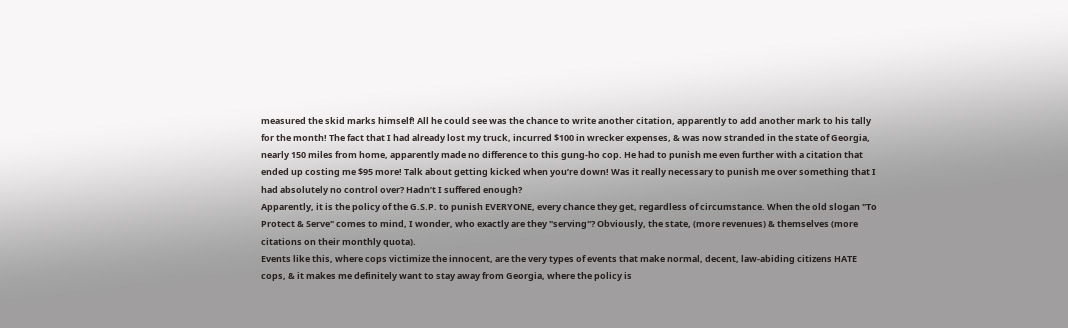measured the skid marks himself! All he could see was the chance to write another citation, apparently to add another mark to his tally for the month! The fact that I had already lost my truck, incurred $100 in wrecker expenses, & was now stranded in the state of Georgia, nearly 150 miles from home, apparently made no difference to this gung-ho cop. He had to punish me even further with a citation that ended up costing me $95 more! Talk about getting kicked when you’re down! Was it really necessary to punish me over something that I had absolutely no control over? Hadn’t I suffered enough?
Apparently, it is the policy of the G.S.P. to punish EVERYONE, every chance they get, regardless of circumstance. When the old slogan "To Protect & Serve" comes to mind, I wonder, who exactly are they "serving"? Obviously, the state, (more revenues) & themselves (more citations on their monthly quota).
Events like this, where cops victimize the innocent, are the very types of events that make normal, decent, law-abiding citizens HATE cops, & it makes me definitely want to stay away from Georgia, where the policy is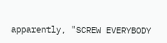apparently, "SCREW EVERYBODY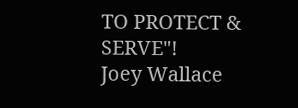TO PROTECT & SERVE"!
Joey Wallace